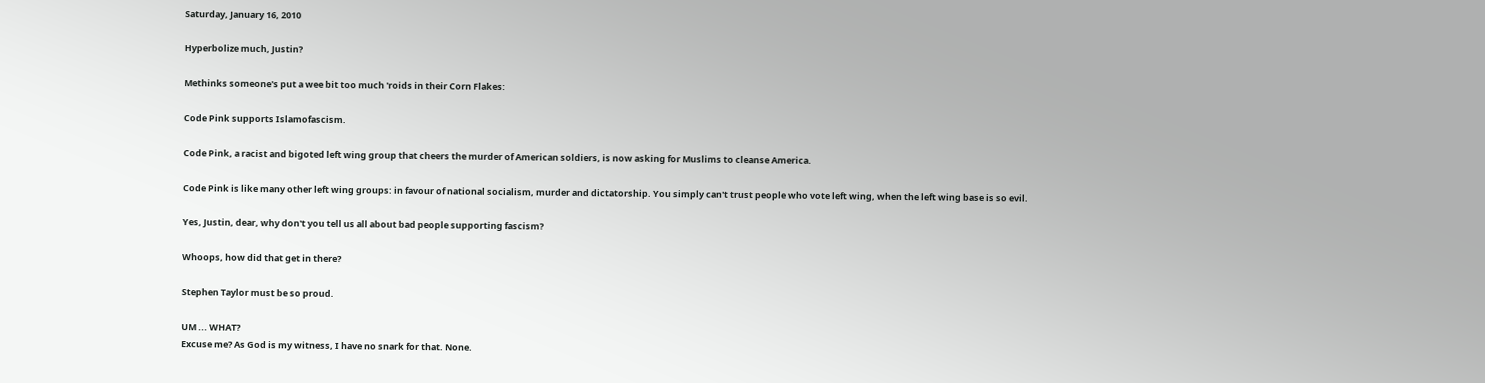Saturday, January 16, 2010

Hyperbolize much, Justin?

Methinks someone's put a wee bit too much 'roids in their Corn Flakes:

Code Pink supports Islamofascism.

Code Pink, a racist and bigoted left wing group that cheers the murder of American soldiers, is now asking for Muslims to cleanse America.

Code Pink is like many other left wing groups: in favour of national socialism, murder and dictatorship. You simply can't trust people who vote left wing, when the left wing base is so evil.

Yes, Justin, dear, why don't you tell us all about bad people supporting fascism?

Whoops, how did that get in there?

Stephen Taylor must be so proud.

UM ... WHAT?
Excuse me? As God is my witness, I have no snark for that. None.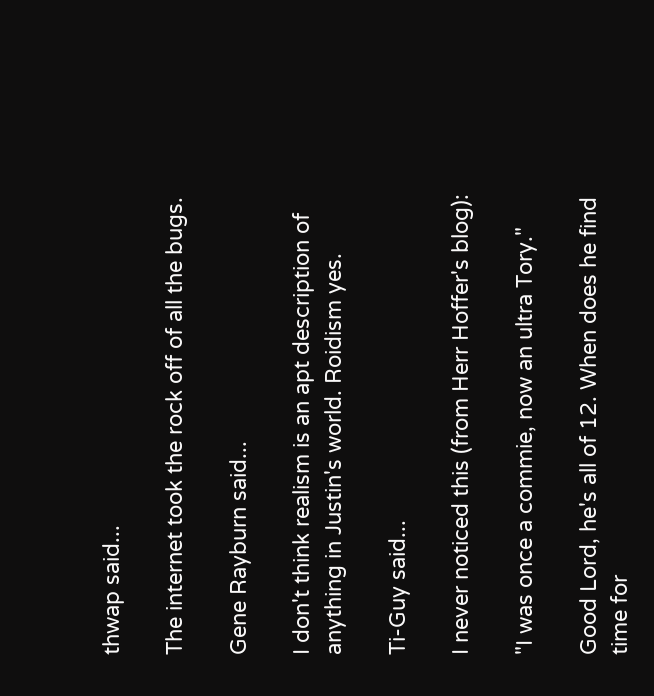thwap said...

The internet took the rock off of all the bugs.

Gene Rayburn said...

I don't think realism is an apt description of anything in Justin's world. Roidism yes.

Ti-Guy said...

I never noticed this (from Herr Hoffer's blog):

"I was once a commie, now an ultra Tory."

Good Lord, he's all of 12. When does he find time for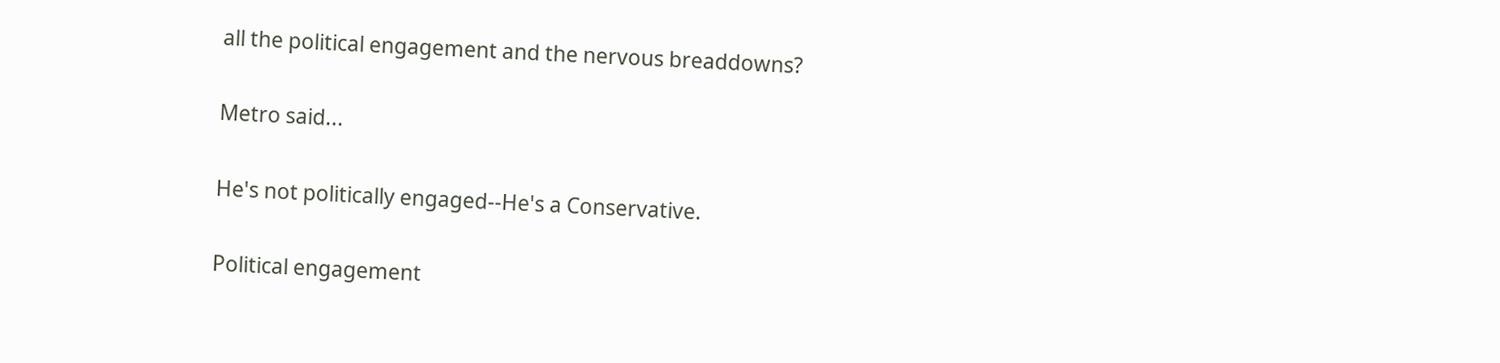all the political engagement and the nervous breaddowns?

Metro said...

He's not politically engaged--He's a Conservative.

Political engagement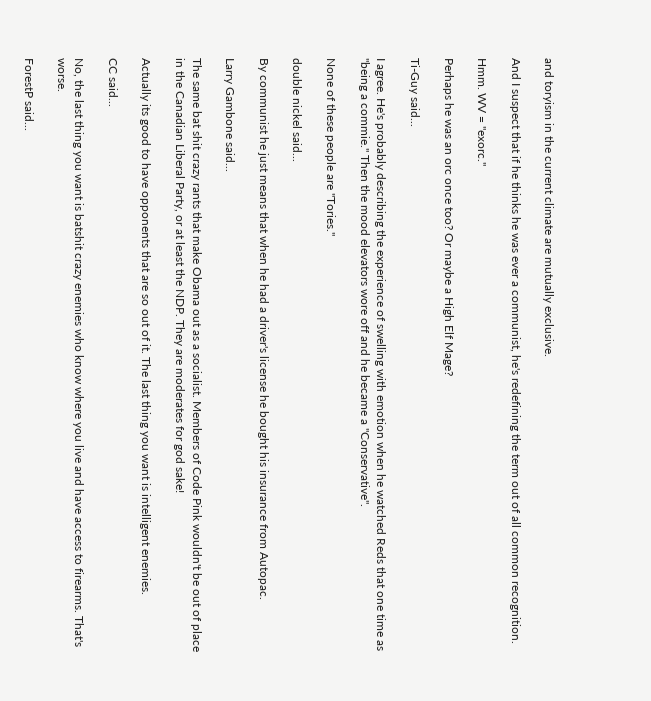and toryism in the current climate are mutually exclusive.

And I suspect that if he thinks he was ever a communist, he's redefining the term out of all common recognition.

Hmm. WV = "exorc."

Perhaps he was an orc once too? Or maybe a High Elf Mage?

Ti-Guy said...

I agree. He's probably describing the experience of swelling with emotion when he watched Reds that one time as "being a commie." Then the mood elevators wore off and he became a "Conservative".

None of these people are "Tories."

double nickel said...

By communist he just means that when he had a driver's license he bought his insurance from Autopac.

Larry Gambone said...

The same bat shit crazy rants that make Obama out as a socialist. Members of Code Pink wouldn't be out of place in the Canadian Liberal Party, or at least the NDP. They are moderates for god sake!

Actually its good to have opponents that are so out of it. The last thing you want is intelligent enemies.

CC said...

No, the last thing you want is batshit crazy enemies who know where you live and have access to firearms. That's worse.

ForestP said...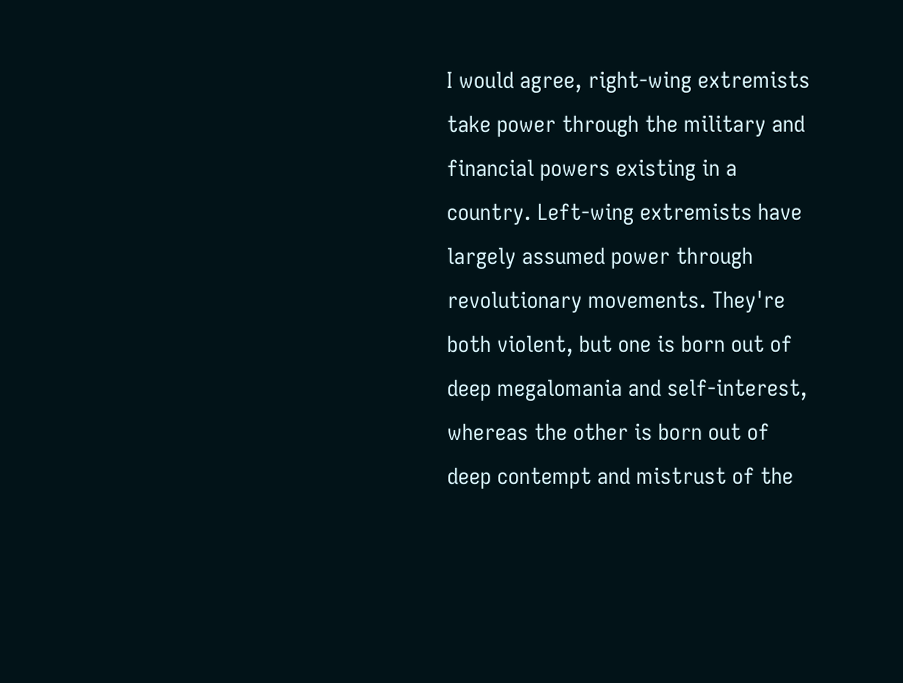I would agree, right-wing extremists take power through the military and financial powers existing in a country. Left-wing extremists have largely assumed power through revolutionary movements. They're both violent, but one is born out of deep megalomania and self-interest, whereas the other is born out of deep contempt and mistrust of the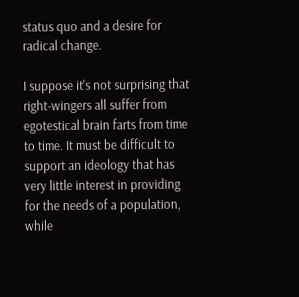status quo and a desire for radical change.

I suppose it's not surprising that right-wingers all suffer from egotestical brain farts from time to time. It must be difficult to support an ideology that has very little interest in providing for the needs of a population, while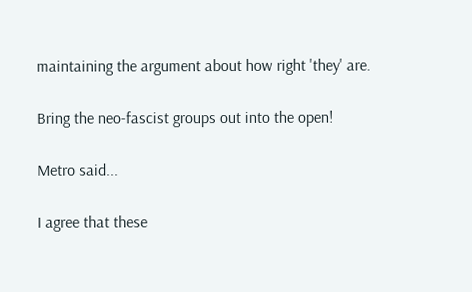maintaining the argument about how right 'they' are.

Bring the neo-fascist groups out into the open!

Metro said...

I agree that these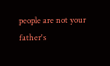people are not your father's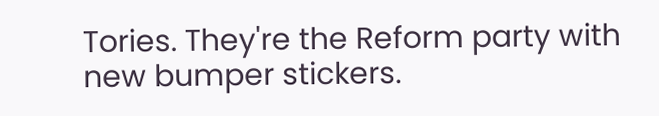Tories. They're the Reform party with new bumper stickers.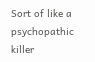Sort of like a psychopathic killer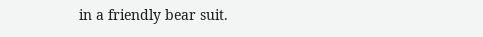in a friendly bear suit.